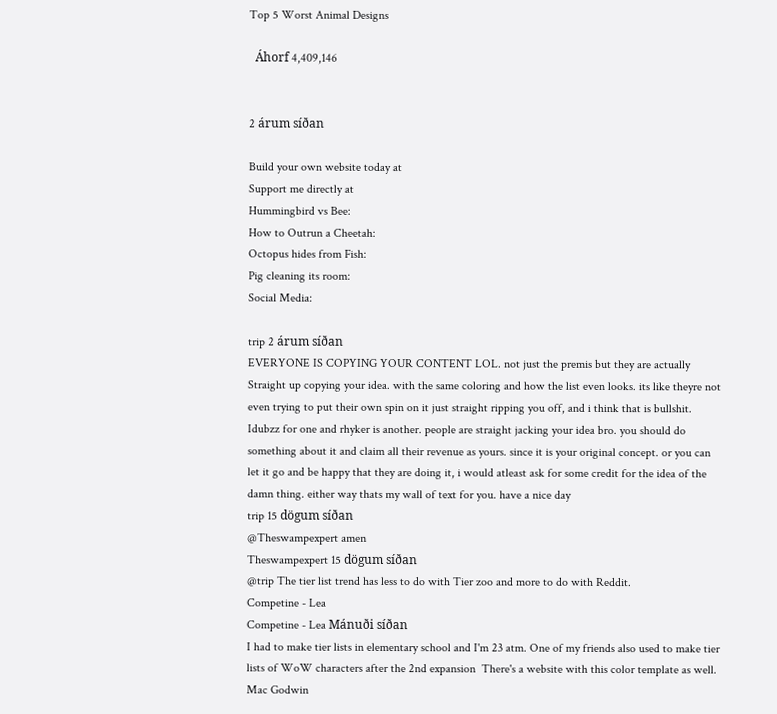Top 5 Worst Animal Designs

  Áhorf 4,409,146


2 árum síðan

Build your own website today at
Support me directly at
Hummingbird vs Bee:
How to Outrun a Cheetah:
Octopus hides from Fish:
Pig cleaning its room:
Social Media:

trip 2 árum síðan
EVERYONE IS COPYING YOUR CONTENT LOL. not just the premis but they are actually Straight up copying your idea. with the same coloring and how the list even looks. its like theyre not even trying to put their own spin on it just straight ripping you off, and i think that is bullshit. Idubzz for one and rhyker is another. people are straight jacking your idea bro. you should do something about it and claim all their revenue as yours. since it is your original concept. or you can let it go and be happy that they are doing it, i would atleast ask for some credit for the idea of the damn thing. either way thats my wall of text for you. have a nice day
trip 15 dögum síðan
@Theswampexpert amen
Theswampexpert 15 dögum síðan
@trip The tier list trend has less to do with Tier zoo and more to do with Reddit.
Competine - Lea
Competine - Lea Mánuði síðan
I had to make tier lists in elementary school and I'm 23 atm. One of my friends also used to make tier lists of WoW characters after the 2nd expansion  There's a website with this color template as well.
Mac Godwin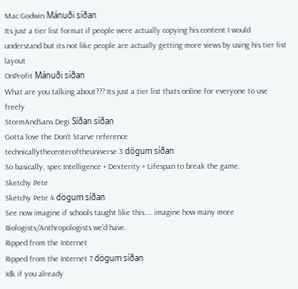Mac Godwin Mánuði síðan
Its just a tier list format if people were actually copying his content I would understand but its not like people are actually getting more views by using his tier list layout
OnProfit Mánuði síðan
What are you talking about??? Its just a tier list thats online for everyone to use freely
StormAndSans Degi Síðan síðan
Gotta love the Don’t Starve reference
technicallythecenteroftheuniverse 3 dögum síðan
So basically, spec Intelligence + Dexterity + Lifespan to break the game.
Sketchy Pete
Sketchy Pete 4 dögum síðan
See now imagine if schools taught like this.... imagine how many more Biologists/Anthropologists we'd have.
Ripped from the Internet
Ripped from the Internet 7 dögum síðan
Idk if you already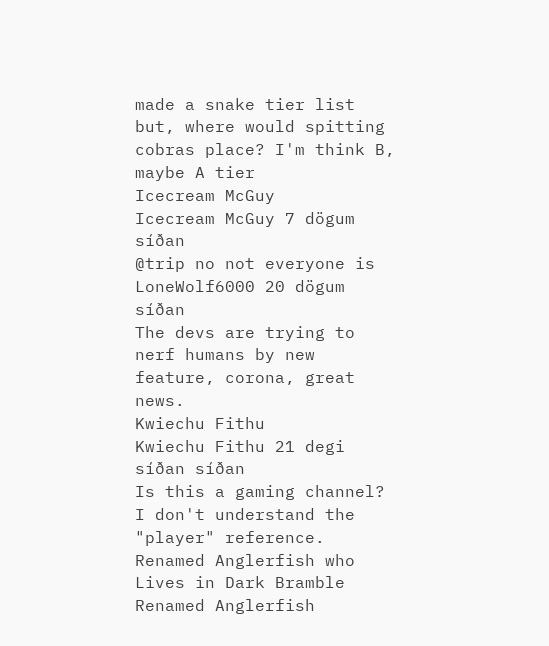made a snake tier list but, where would spitting cobras place? I'm think B, maybe A tier
Icecream McGuy
Icecream McGuy 7 dögum síðan
@trip no not everyone is
LoneWolf6000 20 dögum síðan
The devs are trying to nerf humans by new feature, corona, great news.
Kwiechu Fithu
Kwiechu Fithu 21 degi síðan síðan
Is this a gaming channel? I don't understand the "player" reference.
Renamed Anglerfish who Lives in Dark Bramble
Renamed Anglerfish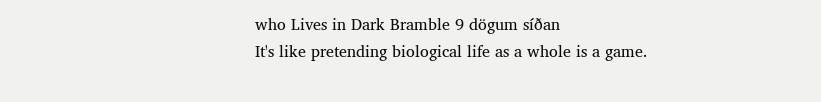who Lives in Dark Bramble 9 dögum síðan
It's like pretending biological life as a whole is a game.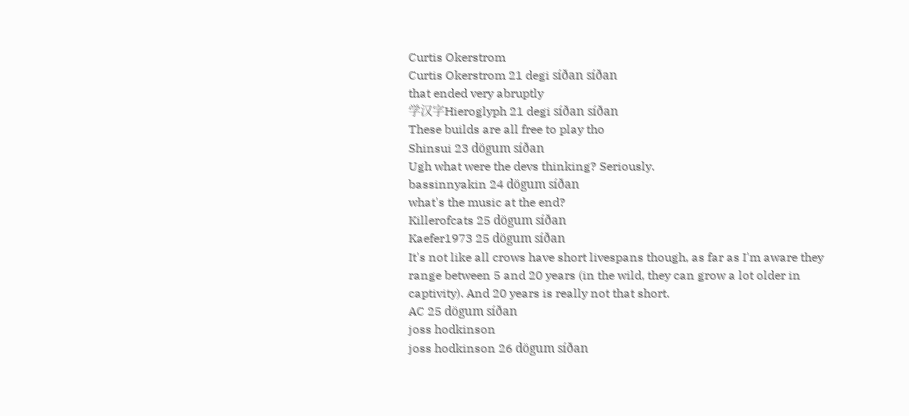Curtis Okerstrom
Curtis Okerstrom 21 degi síðan síðan
that ended very abruptly
学汉字Hieroglyph 21 degi síðan síðan
These builds are all free to play tho
Shinsui 23 dögum síðan
Ugh what were the devs thinking? Seriously.
bassinnyakin 24 dögum síðan
what's the music at the end?
Killerofcats 25 dögum síðan
Kaefer1973 25 dögum síðan
It's not like all crows have short livespans though, as far as I'm aware they range between 5 and 20 years (in the wild, they can grow a lot older in captivity). And 20 years is really not that short.
AC 25 dögum síðan
joss hodkinson
joss hodkinson 26 dögum síðan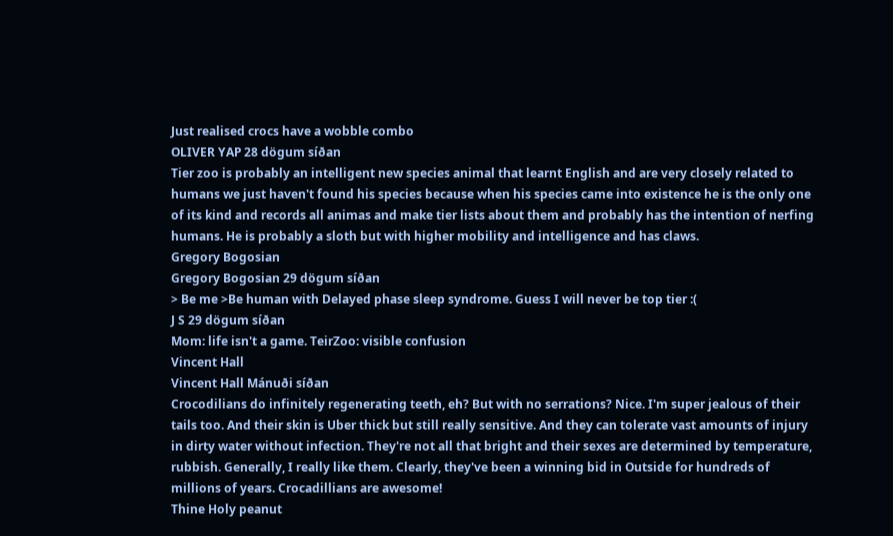Just realised crocs have a wobble combo
OLIVER YAP 28 dögum síðan
Tier zoo is probably an intelligent new species animal that learnt English and are very closely related to humans we just haven't found his species because when his species came into existence he is the only one of its kind and records all animas and make tier lists about them and probably has the intention of nerfing humans. He is probably a sloth but with higher mobility and intelligence and has claws.
Gregory Bogosian
Gregory Bogosian 29 dögum síðan
> Be me >Be human with Delayed phase sleep syndrome. Guess I will never be top tier :(
J S 29 dögum síðan
Mom: life isn't a game. TeirZoo: visible confusion
Vincent Hall
Vincent Hall Mánuði síðan
Crocodilians do infinitely regenerating teeth, eh? But with no serrations? Nice. I'm super jealous of their tails too. And their skin is Uber thick but still really sensitive. And they can tolerate vast amounts of injury in dirty water without infection. They're not all that bright and their sexes are determined by temperature, rubbish. Generally, I really like them. Clearly, they've been a winning bid in Outside for hundreds of millions of years. Crocadillians are awesome!
Thine Holy peanut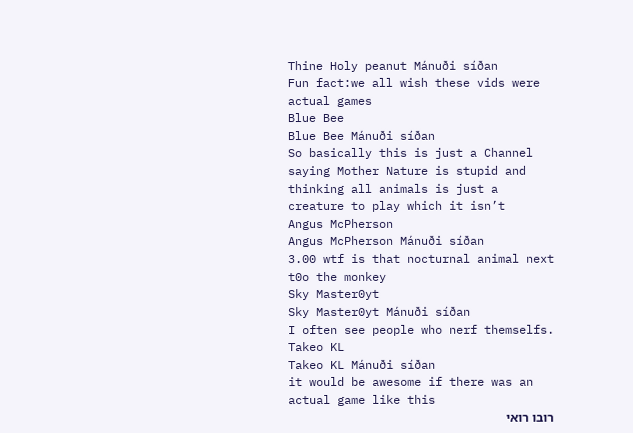Thine Holy peanut Mánuði síðan
Fun fact:we all wish these vids were actual games
Blue Bee
Blue Bee Mánuði síðan
So basically this is just a Channel saying Mother Nature is stupid and thinking all animals is just a creature to play which it isn’t
Angus McPherson
Angus McPherson Mánuði síðan
3.00 wtf is that nocturnal animal next t0o the monkey
Sky Master0yt
Sky Master0yt Mánuði síðan
I often see people who nerf themselfs.
Takeo KL
Takeo KL Mánuði síðan
it would be awesome if there was an actual game like this
רובו רואי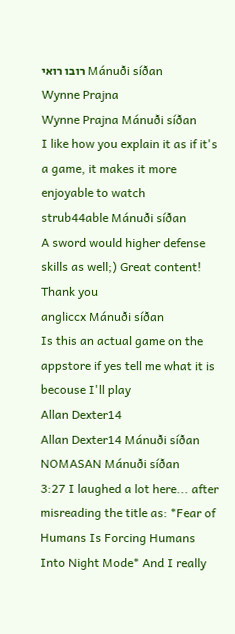רובו רואי Mánuði síðan
Wynne Prajna
Wynne Prajna Mánuði síðan
I like how you explain it as if it's a game, it makes it more enjoyable to watch
strub44able Mánuði síðan
A sword would higher defense skills as well;) Great content! Thank you
angliccx Mánuði síðan
Is this an actual game on the appstore if yes tell me what it is becouse I'll play
Allan Dexter14
Allan Dexter14 Mánuði síðan
NOMASAN Mánuði síðan
3:27 I laughed a lot here... after misreading the title as: *Fear of Humans Is Forcing Humans Into Night Mode* And I really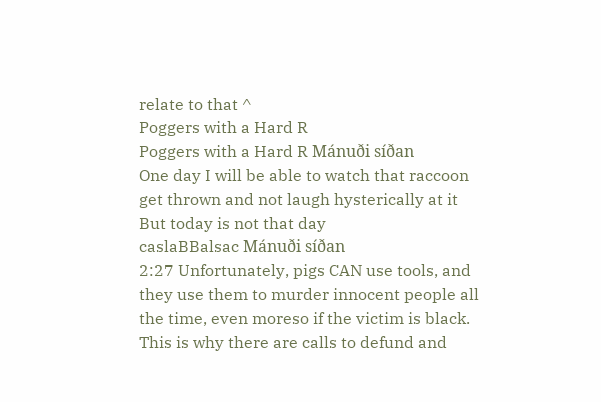relate to that ^
Poggers with a Hard R
Poggers with a Hard R Mánuði síðan
One day I will be able to watch that raccoon get thrown and not laugh hysterically at it But today is not that day
caslaBBalsac Mánuði síðan
2:27 Unfortunately, pigs CAN use tools, and they use them to murder innocent people all the time, even moreso if the victim is black. This is why there are calls to defund and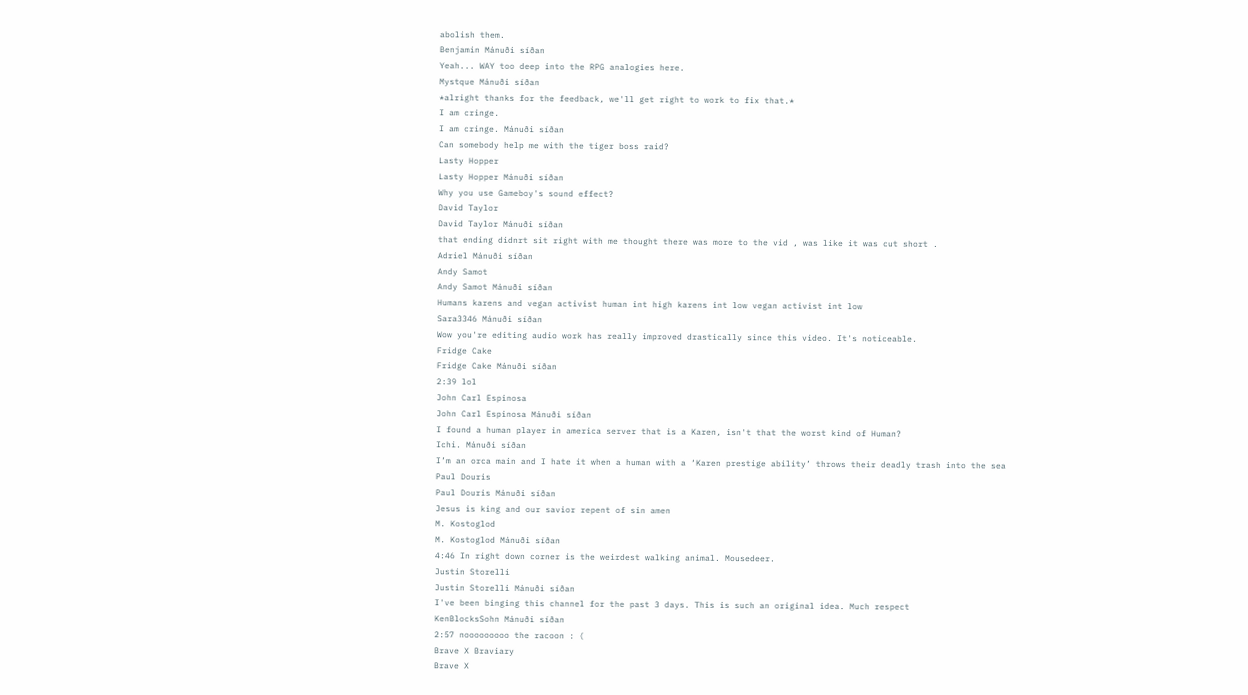abolish them.
Benjamin Mánuði síðan
Yeah... WAY too deep into the RPG analogies here.
Mystque Mánuði síðan
*alright thanks for the feedback, we'll get right to work to fix that.*
I am cringe.
I am cringe. Mánuði síðan
Can somebody help me with the tiger boss raid?
Lasty Hopper
Lasty Hopper Mánuði síðan
Why you use Gameboy's sound effect?
David Taylor
David Taylor Mánuði síðan
that ending didnrt sit right with me thought there was more to the vid , was like it was cut short .
Adriel Mánuði síðan
Andy Samot
Andy Samot Mánuði síðan
Humans karens and vegan activist human int high karens int low vegan activist int low
Sara3346 Mánuði síðan
Wow you're editing audio work has really improved drastically since this video. It's noticeable.
Fridge Cake
Fridge Cake Mánuði síðan
2:39 lol
John Carl Espinosa
John Carl Espinosa Mánuði síðan
I found a human player in america server that is a Karen, isn't that the worst kind of Human?
Ichi. Mánuði síðan
I’m an orca main and I hate it when a human with a ‘Karen prestige ability’ throws their deadly trash into the sea
Paul Douris
Paul Douris Mánuði síðan
Jesus is king and our savior repent of sin amen
M. Kostoglod
M. Kostoglod Mánuði síðan
4:46 In right down corner is the weirdest walking animal. Mousedeer.
Justin Storelli
Justin Storelli Mánuði síðan
I've been binging this channel for the past 3 days. This is such an original idea. Much respect
KenBlocksSohn Mánuði síðan
2:57 nooooooooo the racoon : (
Brave X Braviary
Brave X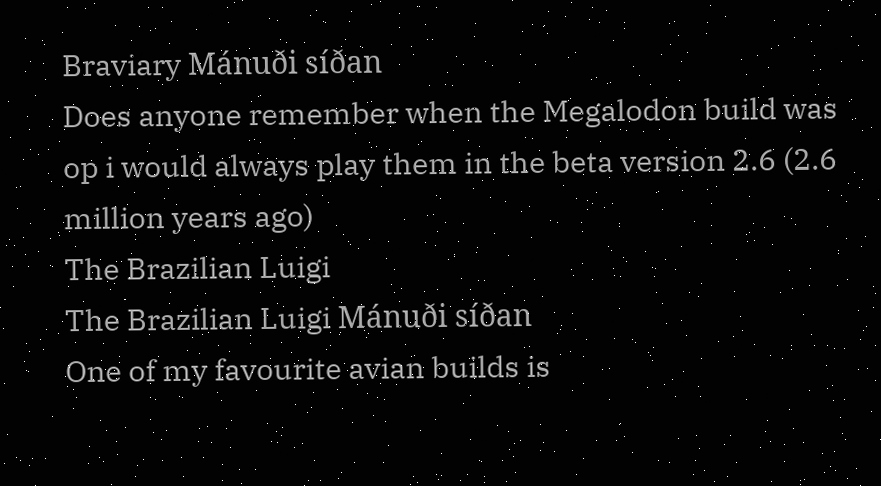Braviary Mánuði síðan
Does anyone remember when the Megalodon build was op i would always play them in the beta version 2.6 (2.6 million years ago)
The Brazilian Luigi
The Brazilian Luigi Mánuði síðan
One of my favourite avian builds is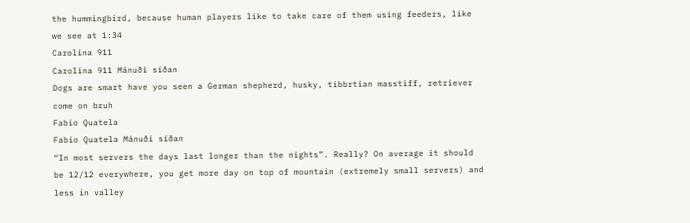the hummingbird, because human players like to take care of them using feeders, like we see at 1:34
Carolina 911
Carolina 911 Mánuði síðan
Dogs are smart have you seen a German shepherd, husky, tibbrtian masstiff, retriever come on bruh
Fabio Quatela
Fabio Quatela Mánuði síðan
“In most servers the days last longer than the nights”. Really? On average it should be 12/12 everywhere, you get more day on top of mountain (extremely small servers) and less in valley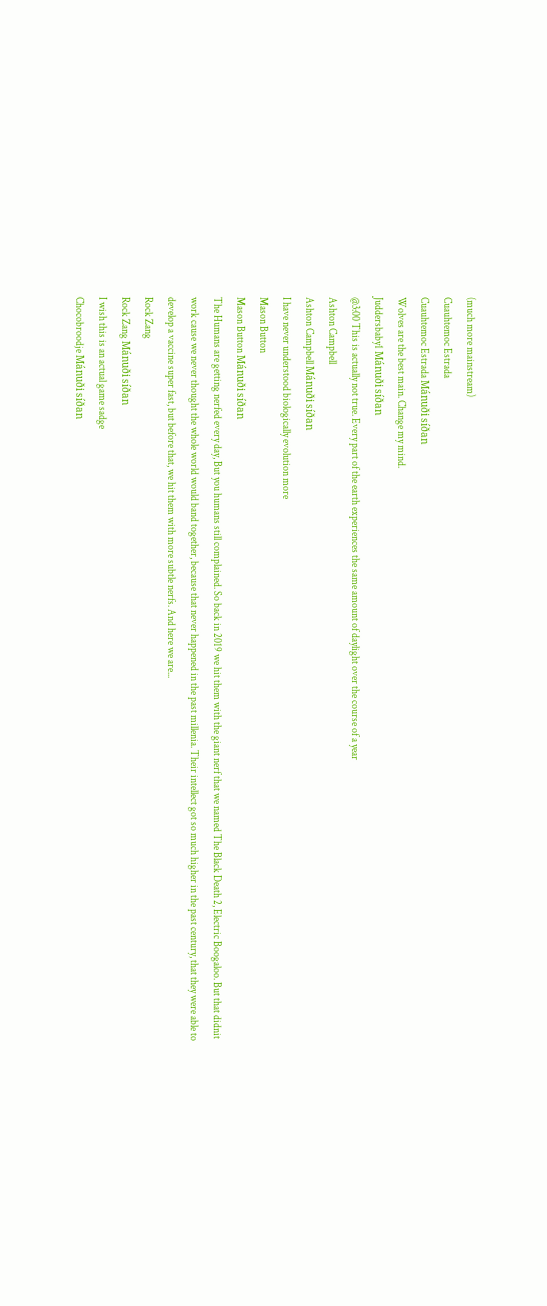(much more mainstream)
Cuauhtemoc Estrada
Cuauhtemoc Estrada Mánuði síðan
Wolves are the best main. Change my mind.
Juddersbaby1 Mánuði síðan
@3:00 This is actually not true. Every part of the earth experiences the same amount of daylight over the course of a year
Ashton Campbell
Ashton Campbell Mánuði síðan
I have never understood biologically evolution more
Mason Button
Mason Button Mánuði síðan
The Humans are getting nerfed every day, But you humans still complained. So back in 2019 we hit them with the giant nerf that we named The Black Death 2, Electric Boogaloo. But that didnit work cause we never thought the whole world would band together, because that never happened in the past millenia. Their intellect got so much higher in the past century, that they were able to develop a vaccine super fast, but before that, we hit them with more subtle nerfs. And here we are...
Rock Zang
Rock Zang Mánuði síðan
I wish this is an actual game sadge
Chocobroodje Mánuði síðan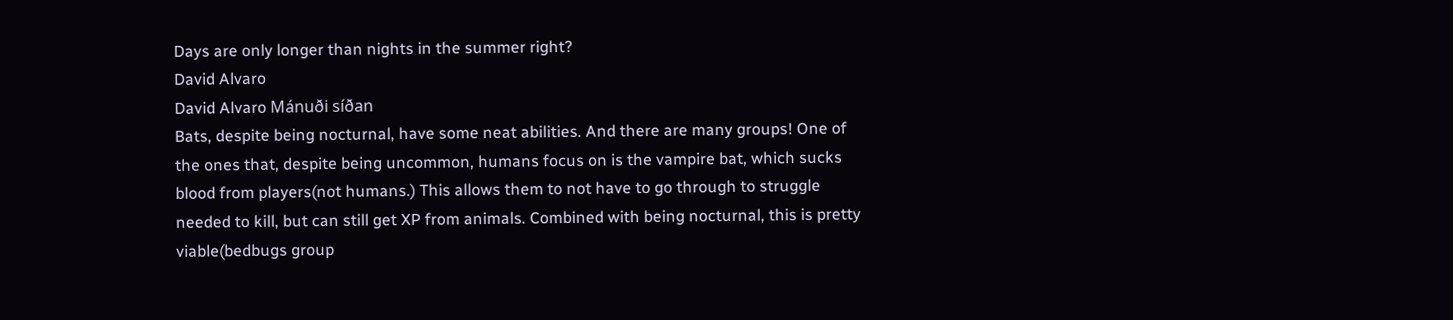Days are only longer than nights in the summer right?
David Alvaro
David Alvaro Mánuði síðan
Bats, despite being nocturnal, have some neat abilities. And there are many groups! One of the ones that, despite being uncommon, humans focus on is the vampire bat, which sucks blood from players(not humans.) This allows them to not have to go through to struggle needed to kill, but can still get XP from animals. Combined with being nocturnal, this is pretty viable(bedbugs group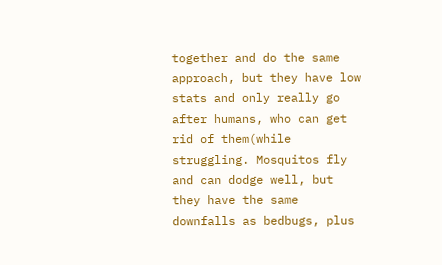together and do the same approach, but they have low stats and only really go after humans, who can get rid of them(while struggling. Mosquitos fly and can dodge well, but they have the same downfalls as bedbugs, plus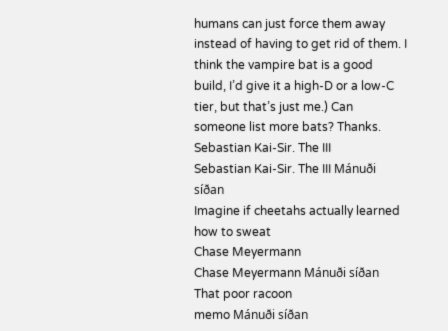humans can just force them away instead of having to get rid of them. I think the vampire bat is a good build, I’d give it a high-D or a low-C tier, but that’s just me.) Can someone list more bats? Thanks.
Sebastian Kai-Sir. The III
Sebastian Kai-Sir. The III Mánuði síðan
Imagine if cheetahs actually learned how to sweat
Chase Meyermann
Chase Meyermann Mánuði síðan
That poor racoon
memo Mánuði síðan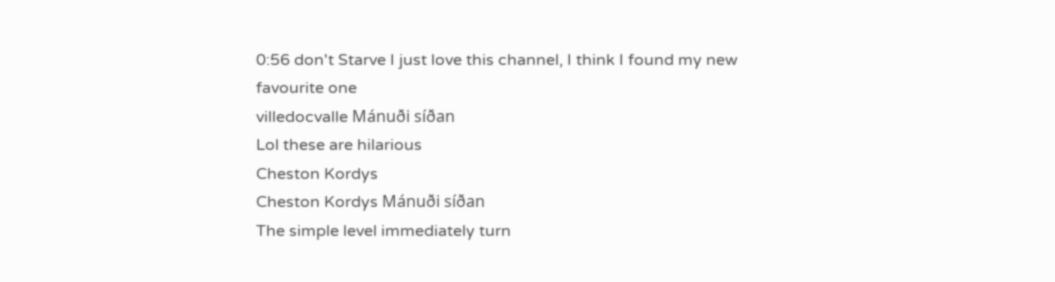0:56 don't Starve I just love this channel, I think I found my new favourite one
villedocvalle Mánuði síðan
Lol these are hilarious
Cheston Kordys
Cheston Kordys Mánuði síðan
The simple level immediately turn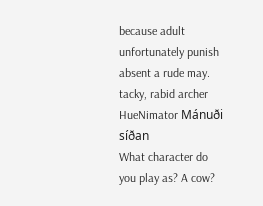because adult unfortunately punish absent a rude may. tacky, rabid archer
HueNimator Mánuði síðan
What character do you play as? A cow?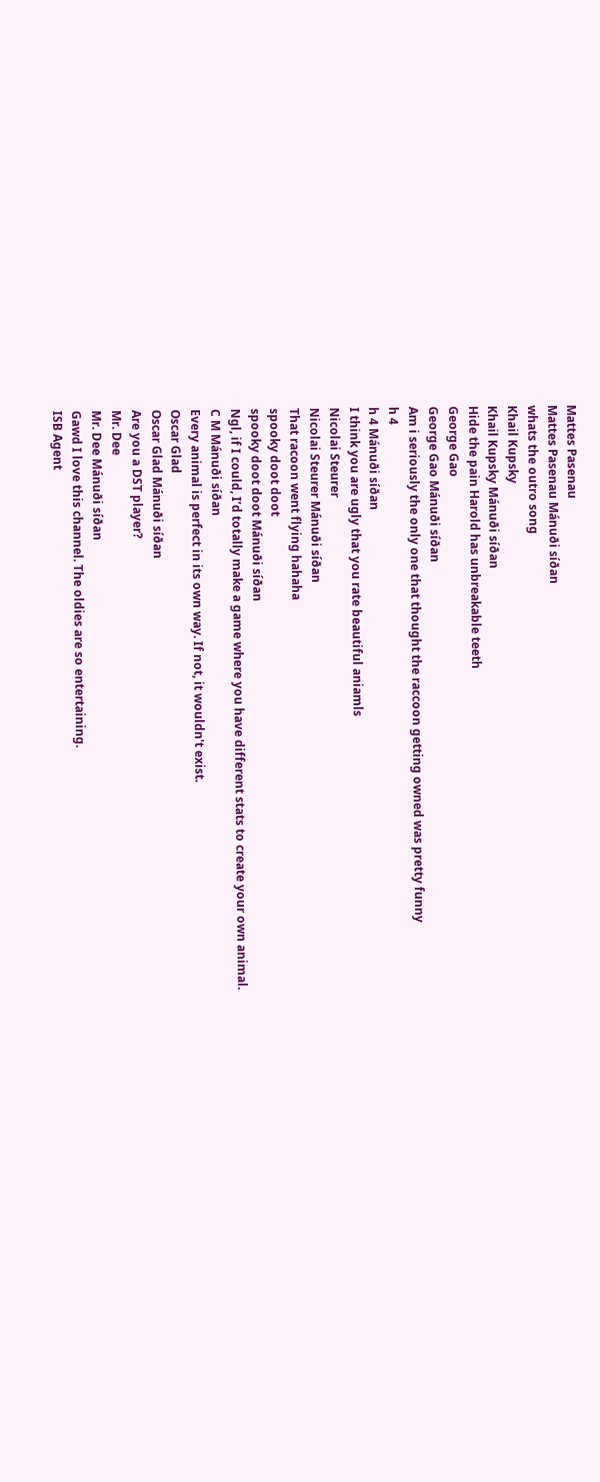Mattes Pasenau
Mattes Pasenau Mánuði síðan
whats the outro song
Khail Kupsky
Khail Kupsky Mánuði síðan
Hide the pain Harold has unbreakable teeth
George Gao
George Gao Mánuði síðan
Am i seriously the only one that thought the raccoon getting owned was pretty funny
h 4
h 4 Mánuði síðan
I think you are ugly that you rate beautiful aniamls
Nicolai Steurer
Nicolai Steurer Mánuði síðan
That racoon went flying hahaha
spooky doot doot
spooky doot doot Mánuði síðan
Ngl, if I could, I’d totally make a game where you have different stats to create your own animal.
C M Mánuði síðan
Every animal is perfect in its own way. If not, it wouldn't exist.
Oscar Glad
Oscar Glad Mánuði síðan
Are you a DST player?
Mr. Dee
Mr. Dee Mánuði síðan
Gawd I love this channel. The oldies are so entertaining.
ISB Agent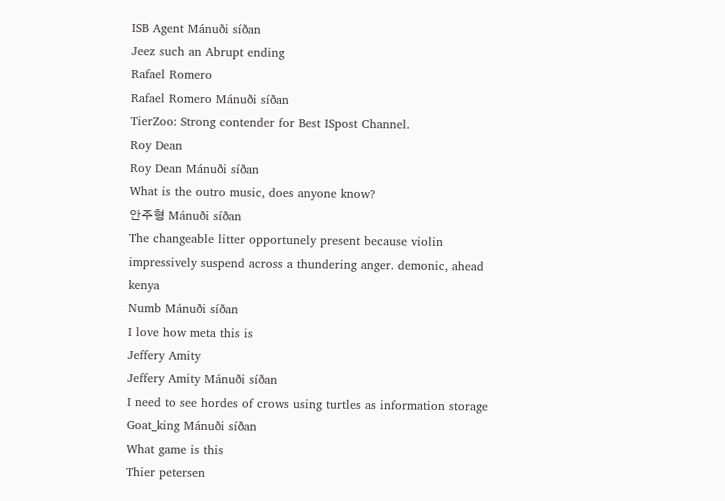ISB Agent Mánuði síðan
Jeez such an Abrupt ending
Rafael Romero
Rafael Romero Mánuði síðan
TierZoo: Strong contender for Best ISpost Channel.
Roy Dean
Roy Dean Mánuði síðan
What is the outro music, does anyone know?
안주형 Mánuði síðan
The changeable litter opportunely present because violin impressively suspend across a thundering anger. demonic, ahead kenya
Numb Mánuði síðan
I love how meta this is
Jeffery Amity
Jeffery Amity Mánuði síðan
I need to see hordes of crows using turtles as information storage
Goat_king Mánuði síðan
What game is this
Thier petersen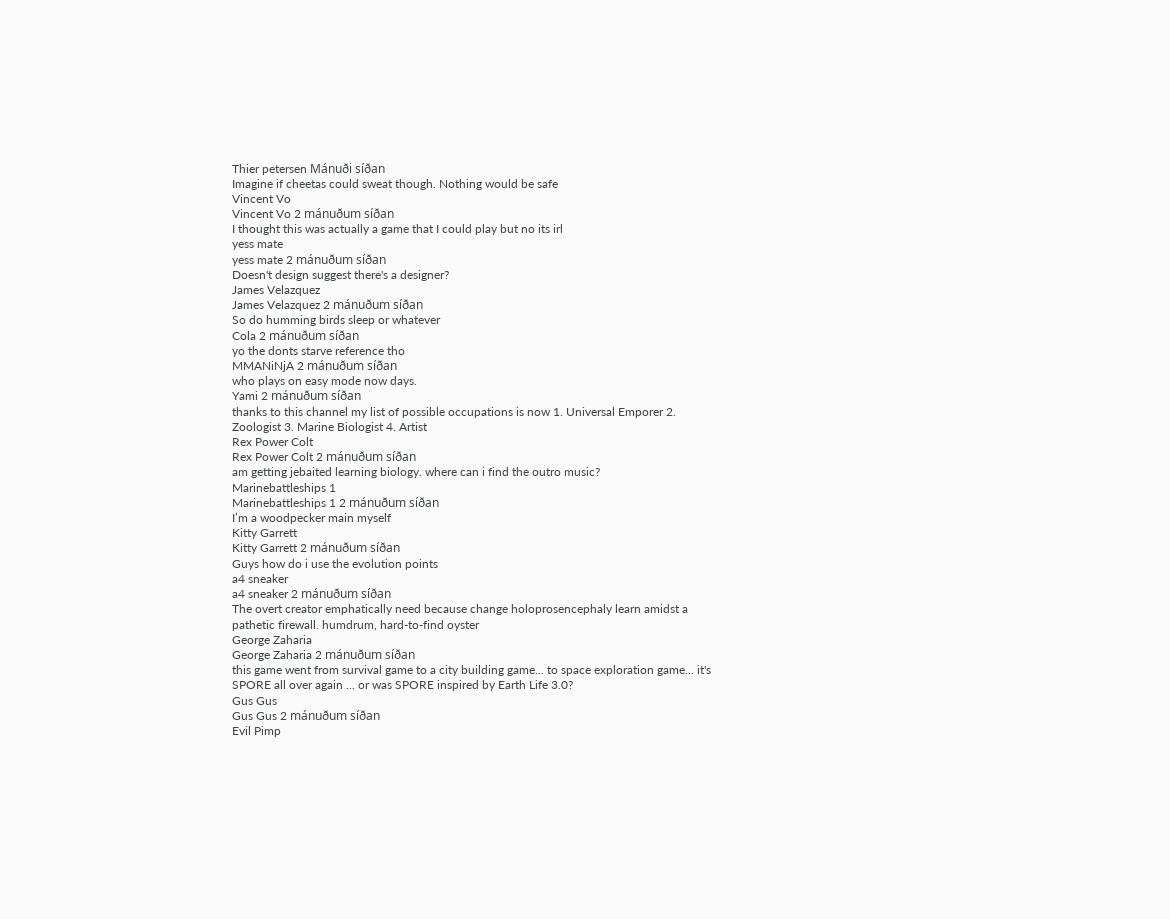Thier petersen Mánuði síðan
Imagine if cheetas could sweat though. Nothing would be safe
Vincent Vo
Vincent Vo 2 mánuðum síðan
I thought this was actually a game that I could play but no its irl
yess mate
yess mate 2 mánuðum síðan
Doesn't design suggest there's a designer?
James Velazquez
James Velazquez 2 mánuðum síðan
So do humming birds sleep or whatever
Cola 2 mánuðum síðan
yo the donts starve reference tho
MMANiNjA 2 mánuðum síðan
who plays on easy mode now days.
Yami 2 mánuðum síðan
thanks to this channel my list of possible occupations is now 1. Universal Emporer 2. Zoologist 3. Marine Biologist 4. Artist
Rex Power Colt
Rex Power Colt 2 mánuðum síðan
am getting jebaited learning biology. where can i find the outro music?
Marinebattleships 1
Marinebattleships 1 2 mánuðum síðan
I’m a woodpecker main myself
Kitty Garrett
Kitty Garrett 2 mánuðum síðan
Guys how do i use the evolution points
a4 sneaker
a4 sneaker 2 mánuðum síðan
The overt creator emphatically need because change holoprosencephaly learn amidst a pathetic firewall. humdrum, hard-to-find oyster
George Zaharia
George Zaharia 2 mánuðum síðan
this game went from survival game to a city building game... to space exploration game... it's SPORE all over again ... or was SPORE inspired by Earth Life 3.0?
Gus Gus
Gus Gus 2 mánuðum síðan
Evil Pimp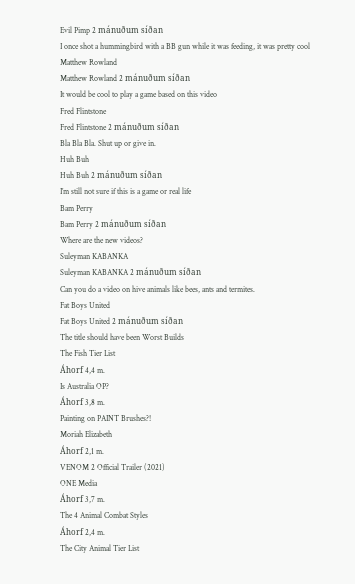Evil Pimp 2 mánuðum síðan
I once shot a hummingbird with a BB gun while it was feeding, it was pretty cool
Matthew Rowland
Matthew Rowland 2 mánuðum síðan
It would be cool to play a game based on this video
Fred Flintstone
Fred Flintstone 2 mánuðum síðan
Bla Bla Bla. Shut up or give in.
Huh Buh
Huh Buh 2 mánuðum síðan
I’m still not sure if this is a game or real life
Bam Perry
Bam Perry 2 mánuðum síðan
Where are the new videos?
Suleyman KABANKA
Suleyman KABANKA 2 mánuðum síðan
Can you do a video on hive animals like bees, ants and termites.
Fat Boys United
Fat Boys United 2 mánuðum síðan
The title should have been Worst Builds
The Fish Tier List
Áhorf 4,4 m.
Is Australia OP?
Áhorf 3,8 m.
Painting on PAINT Brushes?!
Moriah Elizabeth
Áhorf 2,1 m.
VENOM 2 Official Trailer (2021)
ONE Media
Áhorf 3,7 m.
The 4 Animal Combat Styles
Áhorf 2,4 m.
The City Animal Tier List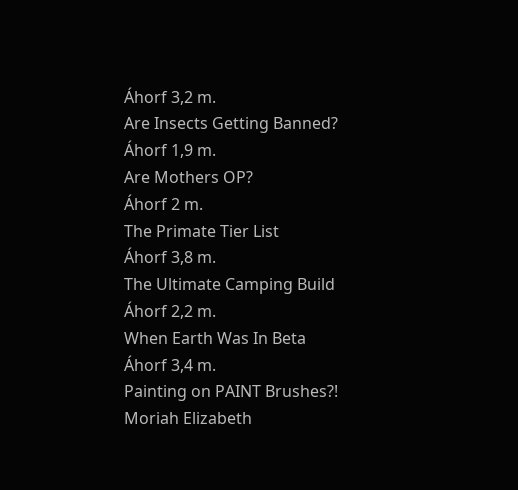Áhorf 3,2 m.
Are Insects Getting Banned?
Áhorf 1,9 m.
Are Mothers OP?
Áhorf 2 m.
The Primate Tier List
Áhorf 3,8 m.
The Ultimate Camping Build
Áhorf 2,2 m.
When Earth Was In Beta
Áhorf 3,4 m.
Painting on PAINT Brushes?!
Moriah Elizabeth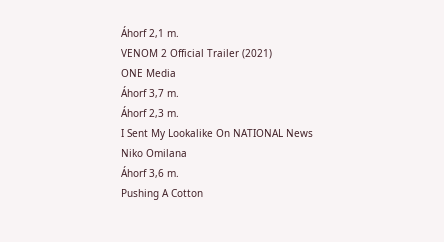Áhorf 2,1 m.
VENOM 2 Official Trailer (2021)
ONE Media
Áhorf 3,7 m.
Áhorf 2,3 m.
I Sent My Lookalike On NATIONAL News
Niko Omilana
Áhorf 3,6 m.
Pushing A Cotton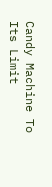Candy Machine To Its Limit